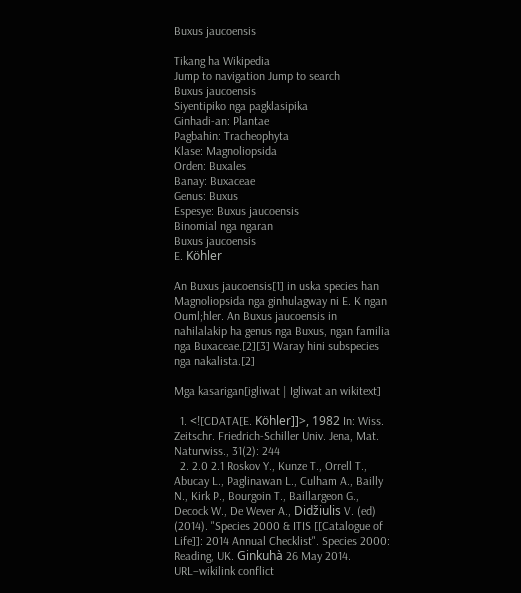Buxus jaucoensis

Tikang ha Wikipedia
Jump to navigation Jump to search
Buxus jaucoensis
Siyentipiko nga pagklasipika
Ginhadi-an: Plantae
Pagbahin: Tracheophyta
Klase: Magnoliopsida
Orden: Buxales
Banay: Buxaceae
Genus: Buxus
Espesye: Buxus jaucoensis
Binomial nga ngaran
Buxus jaucoensis
E. Köhler

An Buxus jaucoensis[1] in uska species han Magnoliopsida nga ginhulagway ni E. K ngan Ouml;hler. An Buxus jaucoensis in nahilalakip ha genus nga Buxus, ngan familia nga Buxaceae.[2][3] Waray hini subspecies nga nakalista.[2]

Mga kasarigan[igliwat | Igliwat an wikitext]

  1. <![CDATA[E. Köhler]]>, 1982 In: Wiss. Zeitschr. Friedrich-Schiller Univ. Jena, Mat. Naturwiss., 31(2): 244
  2. 2.0 2.1 Roskov Y., Kunze T., Orrell T., Abucay L., Paglinawan L., Culham A., Bailly N., Kirk P., Bourgoin T., Baillargeon G., Decock W., De Wever A., Didžiulis V. (ed) (2014). "Species 2000 & ITIS [[Catalogue of Life]]: 2014 Annual Checklist". Species 2000: Reading, UK. Ginkuhà 26 May 2014. URL–wikilink conflict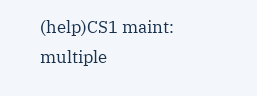(help)CS1 maint: multiple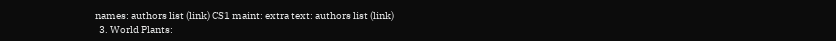names: authors list (link) CS1 maint: extra text: authors list (link)
  3. World Plants: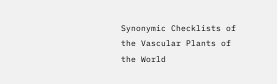Synonymic Checklists of the Vascular Plants of the World